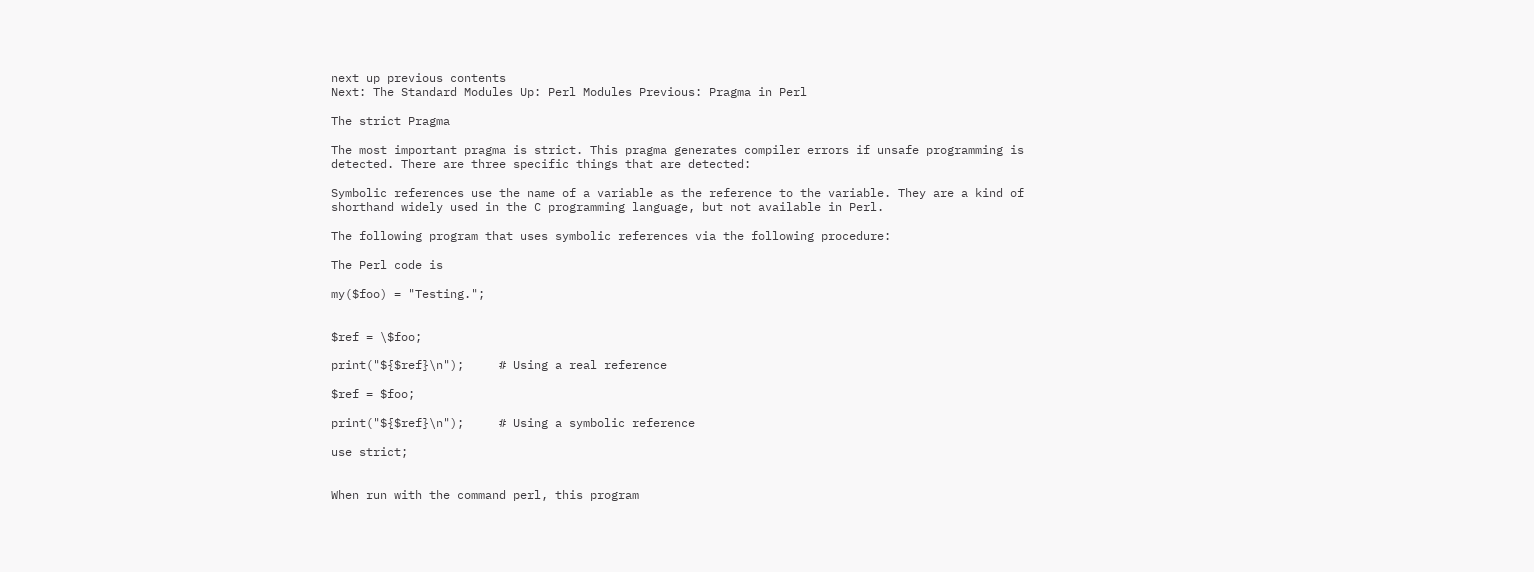next up previous contents
Next: The Standard Modules Up: Perl Modules Previous: Pragma in Perl

The strict Pragma

The most important pragma is strict. This pragma generates compiler errors if unsafe programming is detected. There are three specific things that are detected:

Symbolic references use the name of a variable as the reference to the variable. They are a kind of shorthand widely used in the C programming language, but not available in Perl.

The following program that uses symbolic references via the following procedure:

The Perl code is

my($foo) = "Testing.";


$ref = \$foo;

print("${$ref}\n");     # Using a real reference

$ref = $foo;

print("${$ref}\n");     # Using a symbolic reference

use strict;


When run with the command perl, this program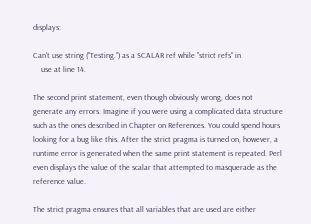displays:

Can't use string ("Testing.") as a SCALAR ref while "strict refs" in
    use at line 14.

The second print statement, even though obviously wrong, does not generate any errors. Imagine if you were using a complicated data structure such as the ones described in Chapter on References. You could spend hours looking for a bug like this. After the strict pragma is turned on, however, a runtime error is generated when the same print statement is repeated. Perl even displays the value of the scalar that attempted to masquerade as the reference value.

The strict pragma ensures that all variables that are used are either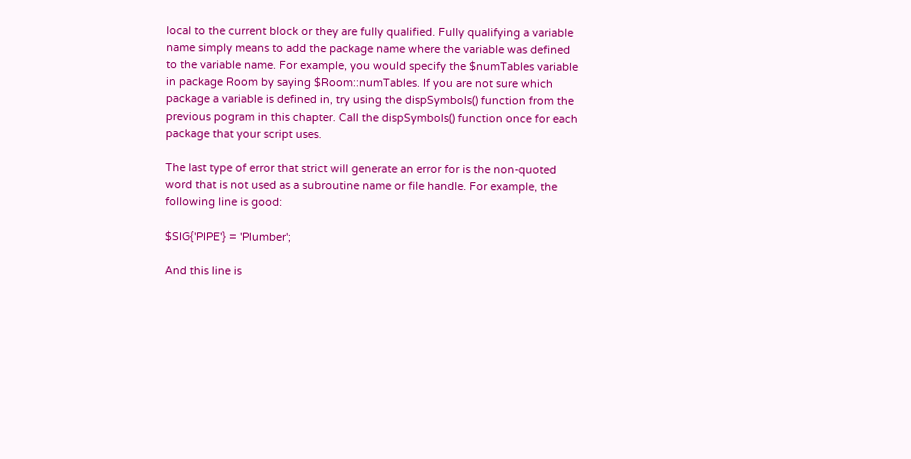local to the current block or they are fully qualified. Fully qualifying a variable name simply means to add the package name where the variable was defined to the variable name. For example, you would specify the $numTables variable in package Room by saying $Room::numTables. If you are not sure which package a variable is defined in, try using the dispSymbols() function from the previous pogram in this chapter. Call the dispSymbols() function once for each package that your script uses.

The last type of error that strict will generate an error for is the non-quoted word that is not used as a subroutine name or file handle. For example, the following line is good:

$SIG{'PIPE'} = 'Plumber';

And this line is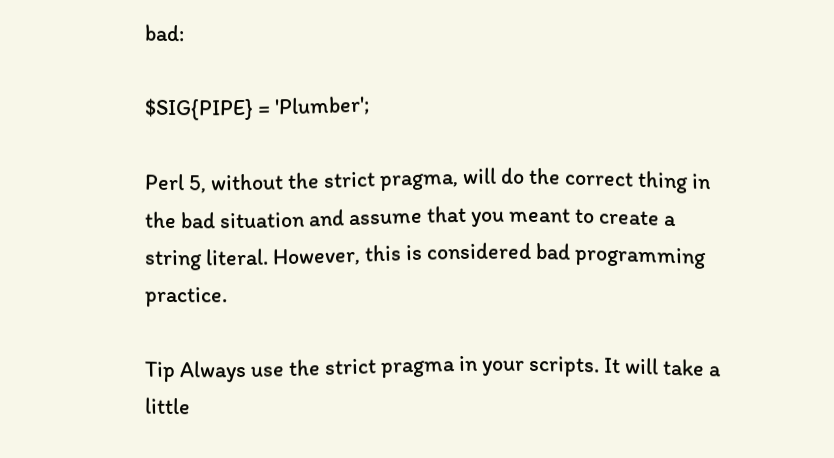bad:

$SIG{PIPE} = 'Plumber';

Perl 5, without the strict pragma, will do the correct thing in the bad situation and assume that you meant to create a string literal. However, this is considered bad programming practice.

Tip Always use the strict pragma in your scripts. It will take a little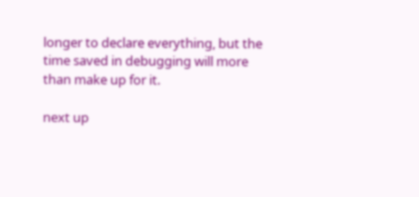longer to declare everything, but the time saved in debugging will more than make up for it.

next up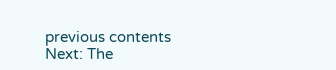previous contents
Next: The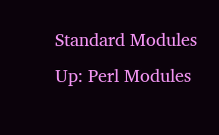Standard Modules Up: Perl Modules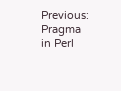Previous: Pragma in Perl